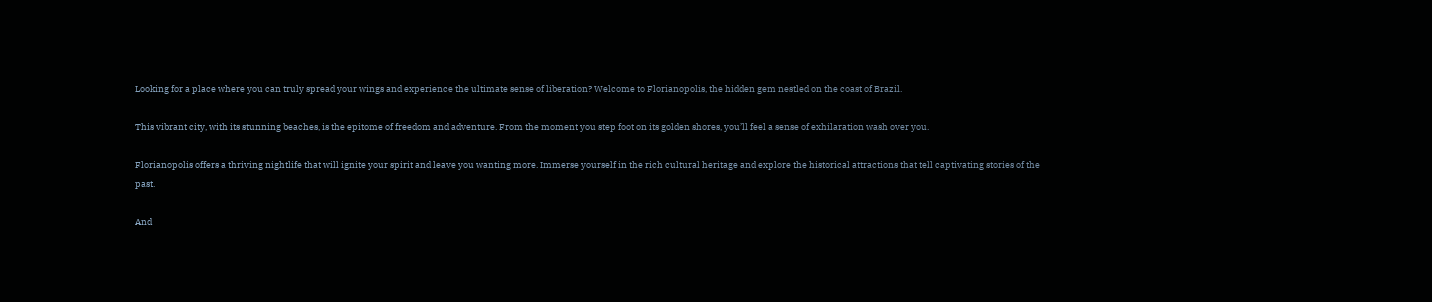Looking for a place where you can truly spread your wings and experience the ultimate sense of liberation? Welcome to Florianopolis, the hidden gem nestled on the coast of Brazil.

This vibrant city, with its stunning beaches, is the epitome of freedom and adventure. From the moment you step foot on its golden shores, you’ll feel a sense of exhilaration wash over you.

Florianopolis offers a thriving nightlife that will ignite your spirit and leave you wanting more. Immerse yourself in the rich cultural heritage and explore the historical attractions that tell captivating stories of the past.

And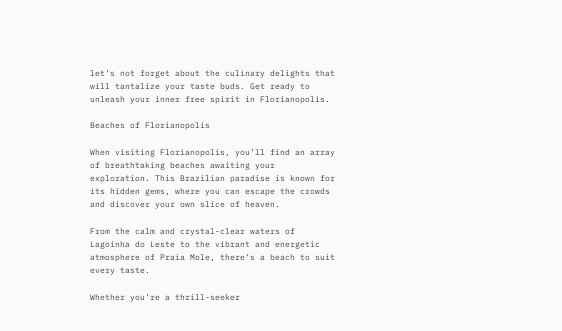let’s not forget about the culinary delights that will tantalize your taste buds. Get ready to unleash your inner free spirit in Florianopolis.

Beaches of Florianopolis

When visiting Florianopolis, you’ll find an array of breathtaking beaches awaiting your exploration. This Brazilian paradise is known for its hidden gems, where you can escape the crowds and discover your own slice of heaven.

From the calm and crystal-clear waters of Lagoinha do Leste to the vibrant and energetic atmosphere of Praia Mole, there’s a beach to suit every taste.

Whether you’re a thrill-seeker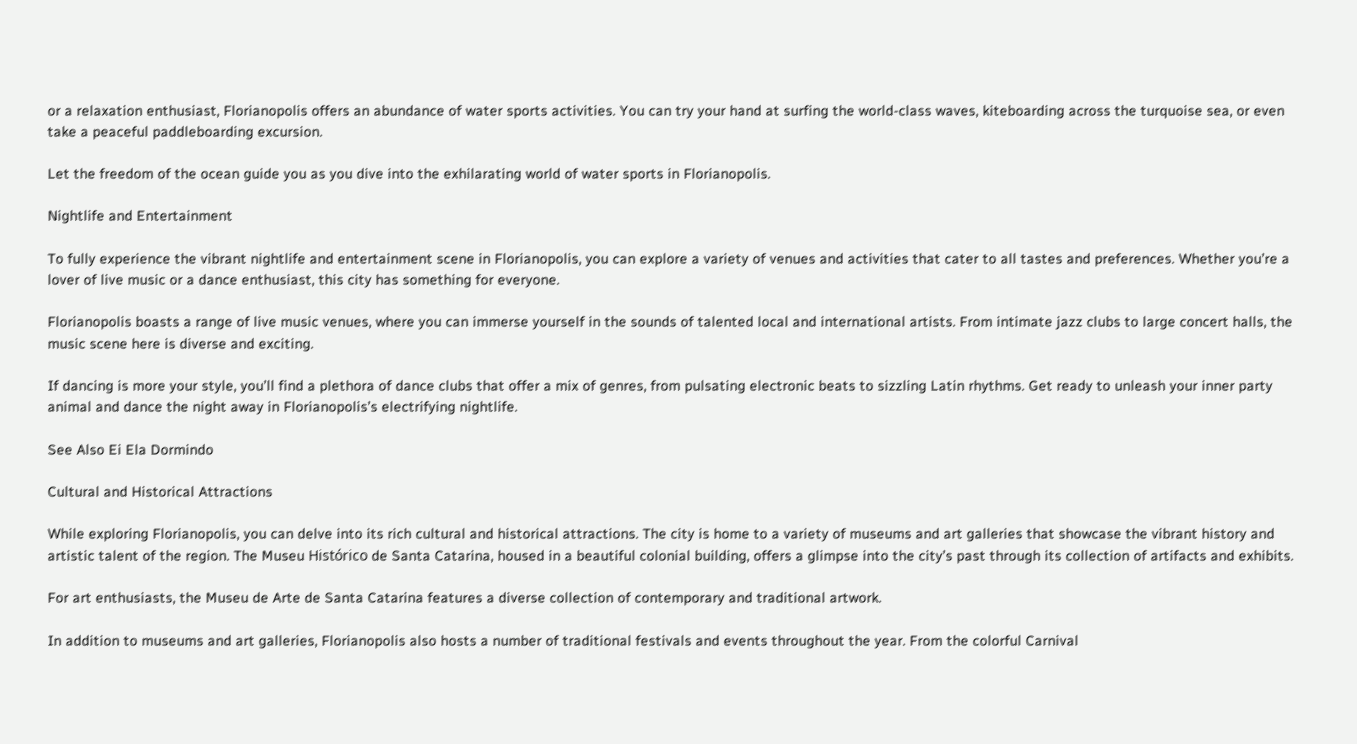or a relaxation enthusiast, Florianopolis offers an abundance of water sports activities. You can try your hand at surfing the world-class waves, kiteboarding across the turquoise sea, or even take a peaceful paddleboarding excursion.

Let the freedom of the ocean guide you as you dive into the exhilarating world of water sports in Florianopolis.

Nightlife and Entertainment

To fully experience the vibrant nightlife and entertainment scene in Florianopolis, you can explore a variety of venues and activities that cater to all tastes and preferences. Whether you’re a lover of live music or a dance enthusiast, this city has something for everyone.

Florianopolis boasts a range of live music venues, where you can immerse yourself in the sounds of talented local and international artists. From intimate jazz clubs to large concert halls, the music scene here is diverse and exciting.

If dancing is more your style, you’ll find a plethora of dance clubs that offer a mix of genres, from pulsating electronic beats to sizzling Latin rhythms. Get ready to unleash your inner party animal and dance the night away in Florianopolis’s electrifying nightlife.

See Also Ei Ela Dormindo

Cultural and Historical Attractions

While exploring Florianopolis, you can delve into its rich cultural and historical attractions. The city is home to a variety of museums and art galleries that showcase the vibrant history and artistic talent of the region. The Museu Histórico de Santa Catarina, housed in a beautiful colonial building, offers a glimpse into the city’s past through its collection of artifacts and exhibits.

For art enthusiasts, the Museu de Arte de Santa Catarina features a diverse collection of contemporary and traditional artwork.

In addition to museums and art galleries, Florianopolis also hosts a number of traditional festivals and events throughout the year. From the colorful Carnival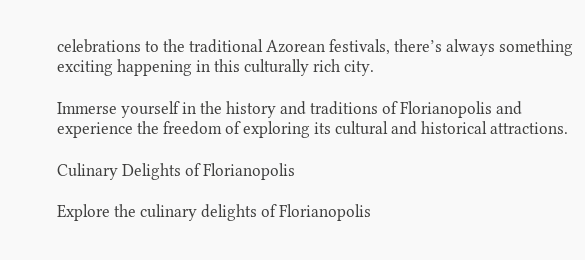celebrations to the traditional Azorean festivals, there’s always something exciting happening in this culturally rich city.

Immerse yourself in the history and traditions of Florianopolis and experience the freedom of exploring its cultural and historical attractions.

Culinary Delights of Florianopolis

Explore the culinary delights of Florianopolis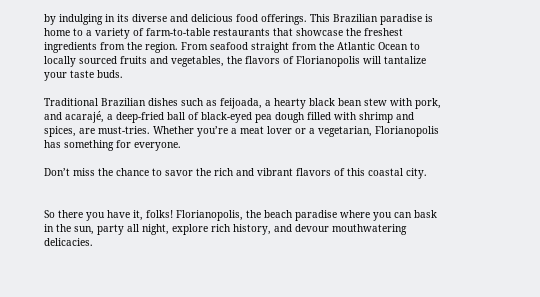by indulging in its diverse and delicious food offerings. This Brazilian paradise is home to a variety of farm-to-table restaurants that showcase the freshest ingredients from the region. From seafood straight from the Atlantic Ocean to locally sourced fruits and vegetables, the flavors of Florianopolis will tantalize your taste buds.

Traditional Brazilian dishes such as feijoada, a hearty black bean stew with pork, and acarajé, a deep-fried ball of black-eyed pea dough filled with shrimp and spices, are must-tries. Whether you’re a meat lover or a vegetarian, Florianopolis has something for everyone.

Don’t miss the chance to savor the rich and vibrant flavors of this coastal city.


So there you have it, folks! Florianopolis, the beach paradise where you can bask in the sun, party all night, explore rich history, and devour mouthwatering delicacies.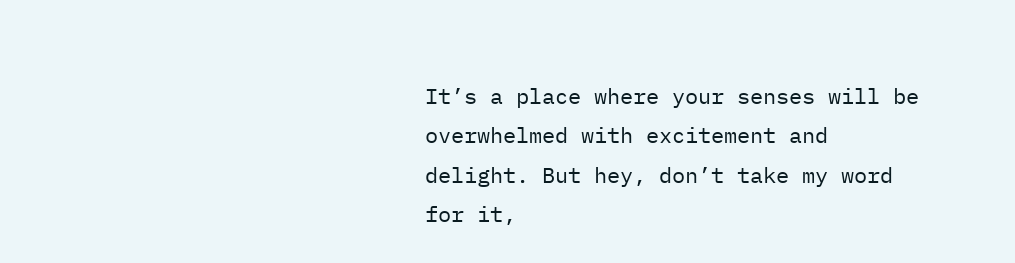It’s a place where your senses will be overwhelmed with excitement and delight. But hey, don’t take my word for it,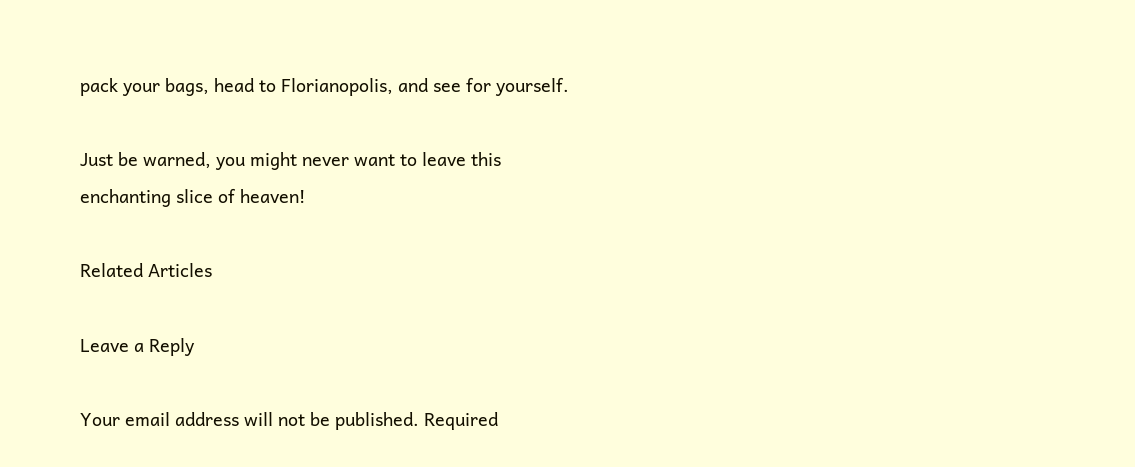pack your bags, head to Florianopolis, and see for yourself.

Just be warned, you might never want to leave this enchanting slice of heaven!

Related Articles

Leave a Reply

Your email address will not be published. Required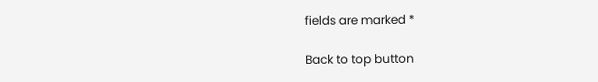fields are marked *

Back to top button